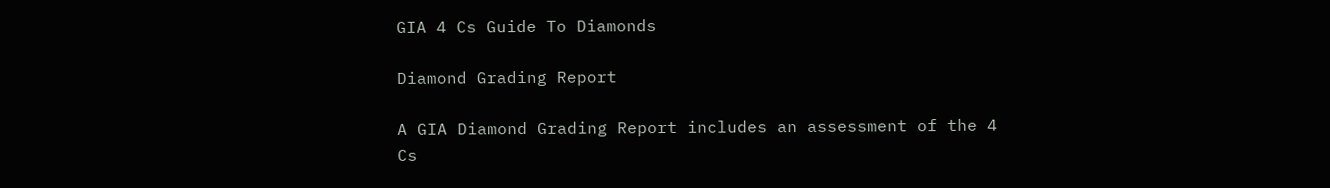GIA 4 Cs Guide To Diamonds

Diamond Grading Report

A GIA Diamond Grading Report includes an assessment of the 4 Cs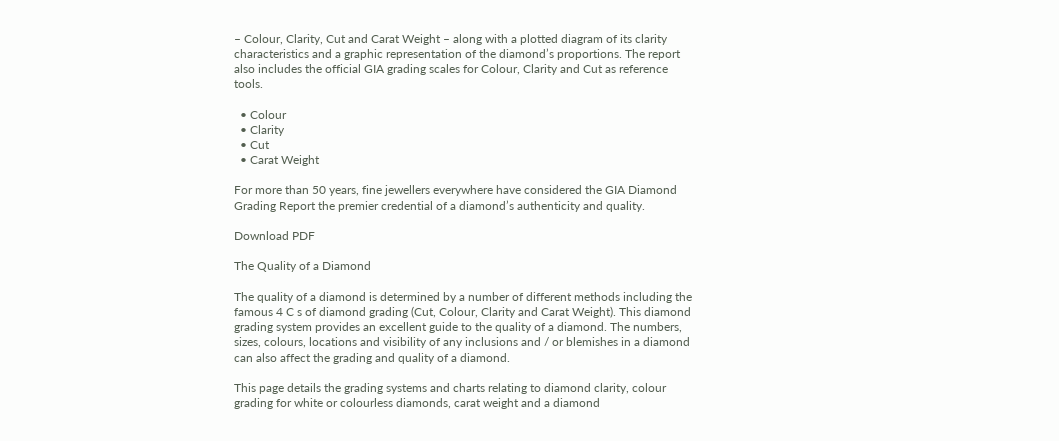– Colour, Clarity, Cut and Carat Weight – along with a plotted diagram of its clarity characteristics and a graphic representation of the diamond’s proportions. The report also includes the official GIA grading scales for Colour, Clarity and Cut as reference tools.

  • Colour
  • Clarity
  • Cut
  • Carat Weight

For more than 50 years, fine jewellers everywhere have considered the GIA Diamond Grading Report the premier credential of a diamond’s authenticity and quality.

Download PDF

The Quality of a Diamond

The quality of a diamond is determined by a number of different methods including the famous 4 C s of diamond grading (Cut, Colour, Clarity and Carat Weight). This diamond grading system provides an excellent guide to the quality of a diamond. The numbers, sizes, colours, locations and visibility of any inclusions and / or blemishes in a diamond can also affect the grading and quality of a diamond.

This page details the grading systems and charts relating to diamond clarity, colour grading for white or colourless diamonds, carat weight and a diamond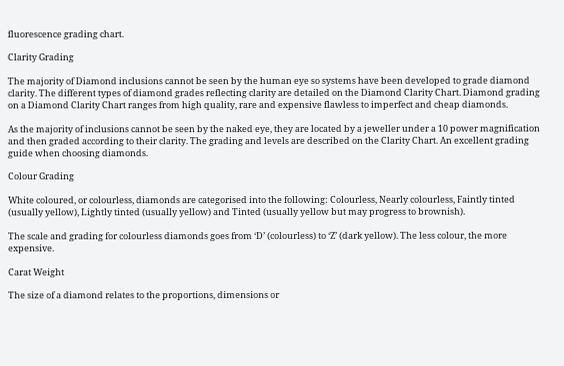fluorescence grading chart.

Clarity Grading

The majority of Diamond inclusions cannot be seen by the human eye so systems have been developed to grade diamond clarity. The different types of diamond grades reflecting clarity are detailed on the Diamond Clarity Chart. Diamond grading on a Diamond Clarity Chart ranges from high quality, rare and expensive flawless to imperfect and cheap diamonds.

As the majority of inclusions cannot be seen by the naked eye, they are located by a jeweller under a 10 power magnification and then graded according to their clarity. The grading and levels are described on the Clarity Chart. An excellent grading guide when choosing diamonds.

Colour Grading

White coloured, or colourless, diamonds are categorised into the following: Colourless, Nearly colourless, Faintly tinted (usually yellow), Lightly tinted (usually yellow) and Tinted (usually yellow but may progress to brownish).

The scale and grading for colourless diamonds goes from ‘D’ (colourless) to ‘Z’ (dark yellow). The less colour, the more expensive.

Carat Weight

The size of a diamond relates to the proportions, dimensions or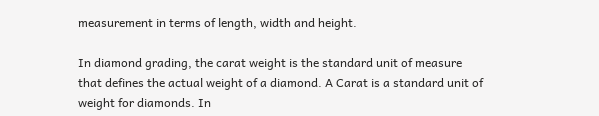measurement in terms of length, width and height.

In diamond grading, the carat weight is the standard unit of measure that defines the actual weight of a diamond. A Carat is a standard unit of weight for diamonds. In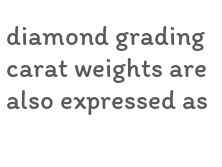diamond grading carat weights are also expressed as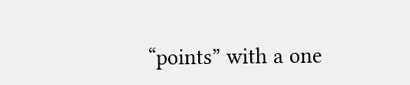“points” with a one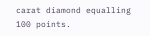carat diamond equalling 100 points.